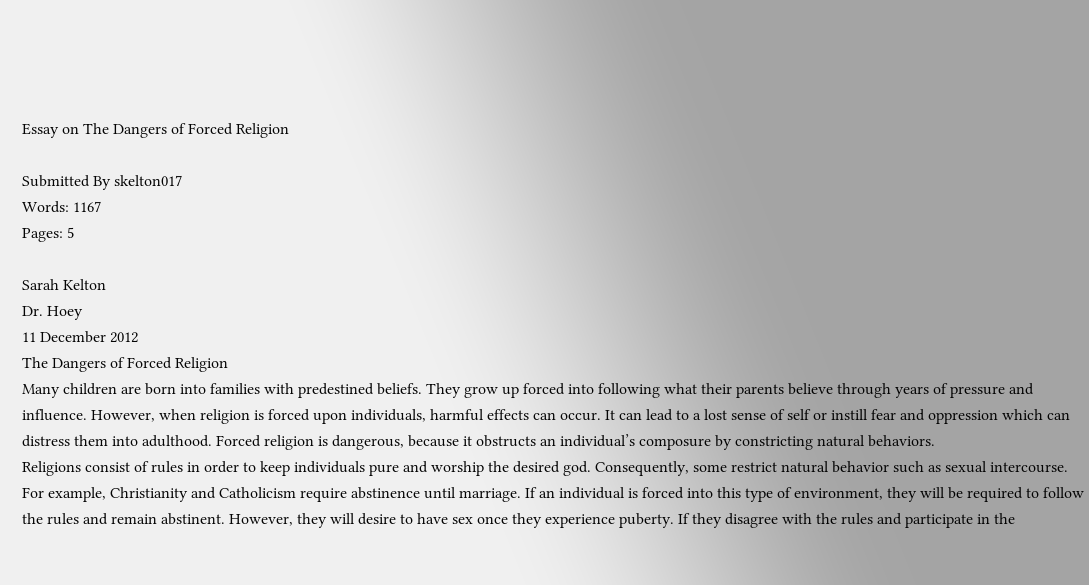Essay on The Dangers of Forced Religion

Submitted By skelton017
Words: 1167
Pages: 5

Sarah Kelton
Dr. Hoey
11 December 2012
The Dangers of Forced Religion
Many children are born into families with predestined beliefs. They grow up forced into following what their parents believe through years of pressure and influence. However, when religion is forced upon individuals, harmful effects can occur. It can lead to a lost sense of self or instill fear and oppression which can distress them into adulthood. Forced religion is dangerous, because it obstructs an individual’s composure by constricting natural behaviors.
Religions consist of rules in order to keep individuals pure and worship the desired god. Consequently, some restrict natural behavior such as sexual intercourse. For example, Christianity and Catholicism require abstinence until marriage. If an individual is forced into this type of environment, they will be required to follow the rules and remain abstinent. However, they will desire to have sex once they experience puberty. If they disagree with the rules and participate in the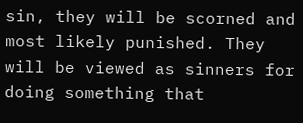sin, they will be scorned and most likely punished. They will be viewed as sinners for doing something that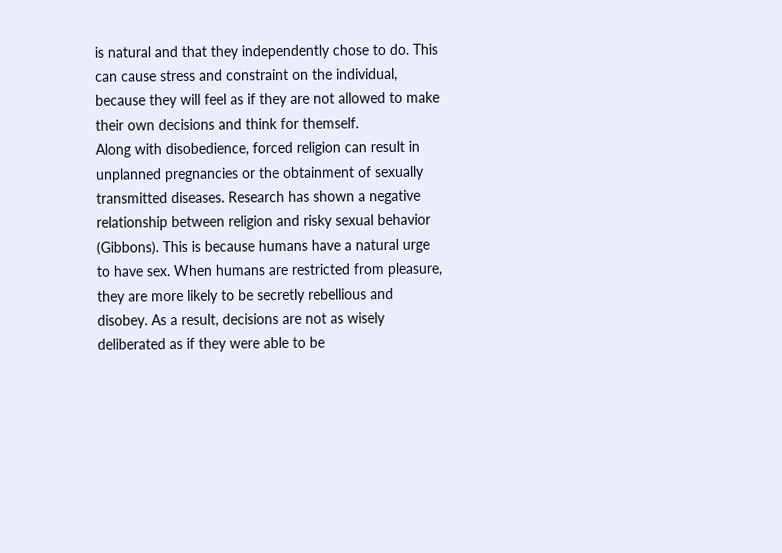is natural and that they independently chose to do. This can cause stress and constraint on the individual, because they will feel as if they are not allowed to make their own decisions and think for themself.
Along with disobedience, forced religion can result in unplanned pregnancies or the obtainment of sexually transmitted diseases. Research has shown a negative relationship between religion and risky sexual behavior (Gibbons). This is because humans have a natural urge to have sex. When humans are restricted from pleasure, they are more likely to be secretly rebellious and disobey. As a result, decisions are not as wisely deliberated as if they were able to be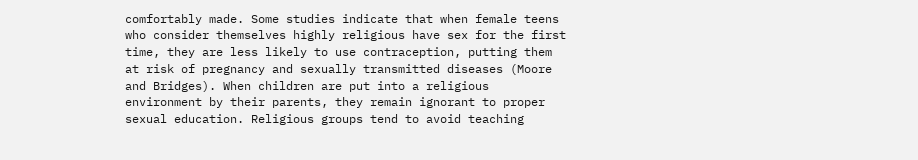comfortably made. Some studies indicate that when female teens who consider themselves highly religious have sex for the first time, they are less likely to use contraception, putting them at risk of pregnancy and sexually transmitted diseases (Moore and Bridges). When children are put into a religious environment by their parents, they remain ignorant to proper sexual education. Religious groups tend to avoid teaching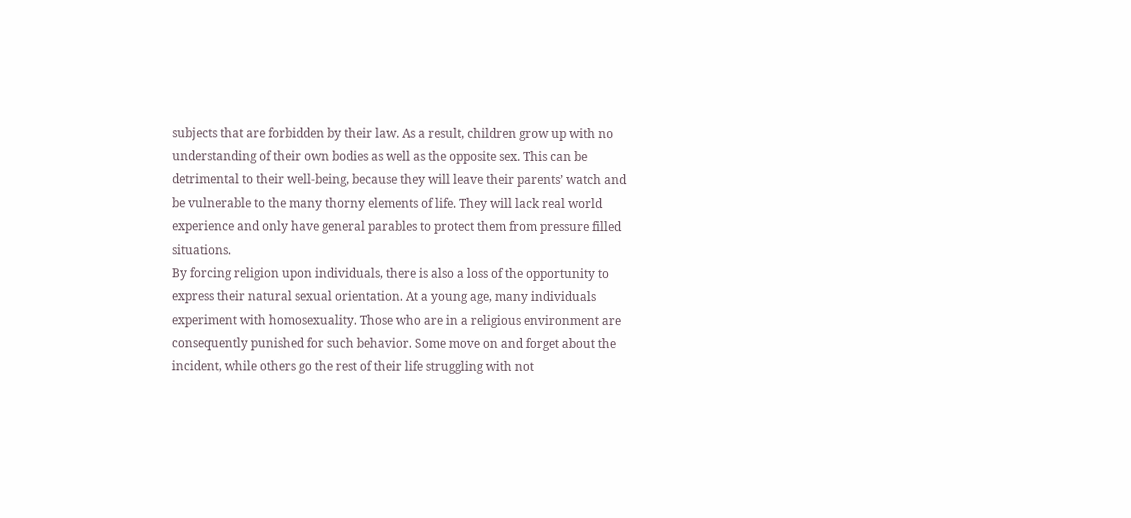subjects that are forbidden by their law. As a result, children grow up with no understanding of their own bodies as well as the opposite sex. This can be detrimental to their well-being, because they will leave their parents’ watch and be vulnerable to the many thorny elements of life. They will lack real world experience and only have general parables to protect them from pressure filled situations.
By forcing religion upon individuals, there is also a loss of the opportunity to express their natural sexual orientation. At a young age, many individuals experiment with homosexuality. Those who are in a religious environment are consequently punished for such behavior. Some move on and forget about the incident, while others go the rest of their life struggling with not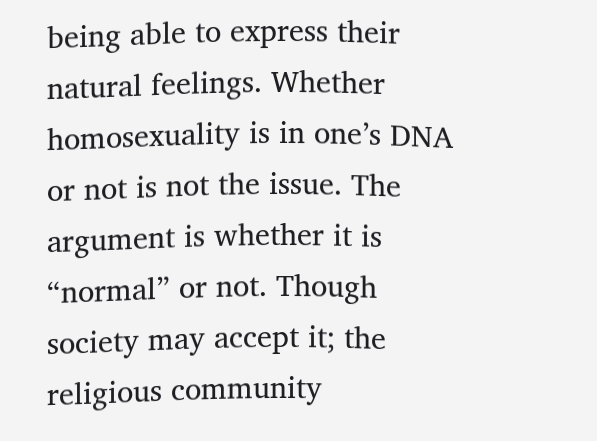being able to express their natural feelings. Whether homosexuality is in one’s DNA or not is not the issue. The argument is whether it is “normal” or not. Though society may accept it; the religious community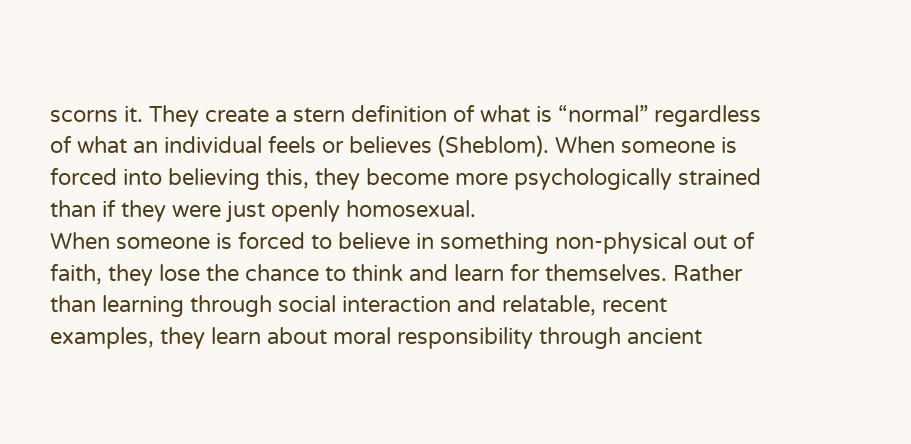scorns it. They create a stern definition of what is “normal” regardless of what an individual feels or believes (Sheblom). When someone is forced into believing this, they become more psychologically strained than if they were just openly homosexual.
When someone is forced to believe in something non-physical out of faith, they lose the chance to think and learn for themselves. Rather than learning through social interaction and relatable, recent examples, they learn about moral responsibility through ancient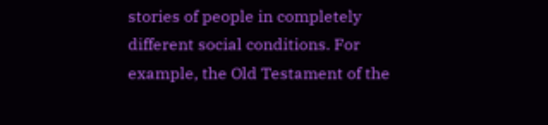stories of people in completely different social conditions. For example, the Old Testament of the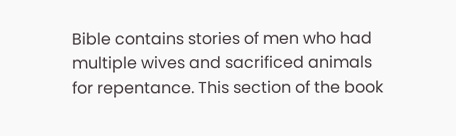Bible contains stories of men who had multiple wives and sacrificed animals for repentance. This section of the book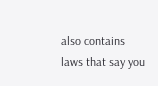also contains laws that say you